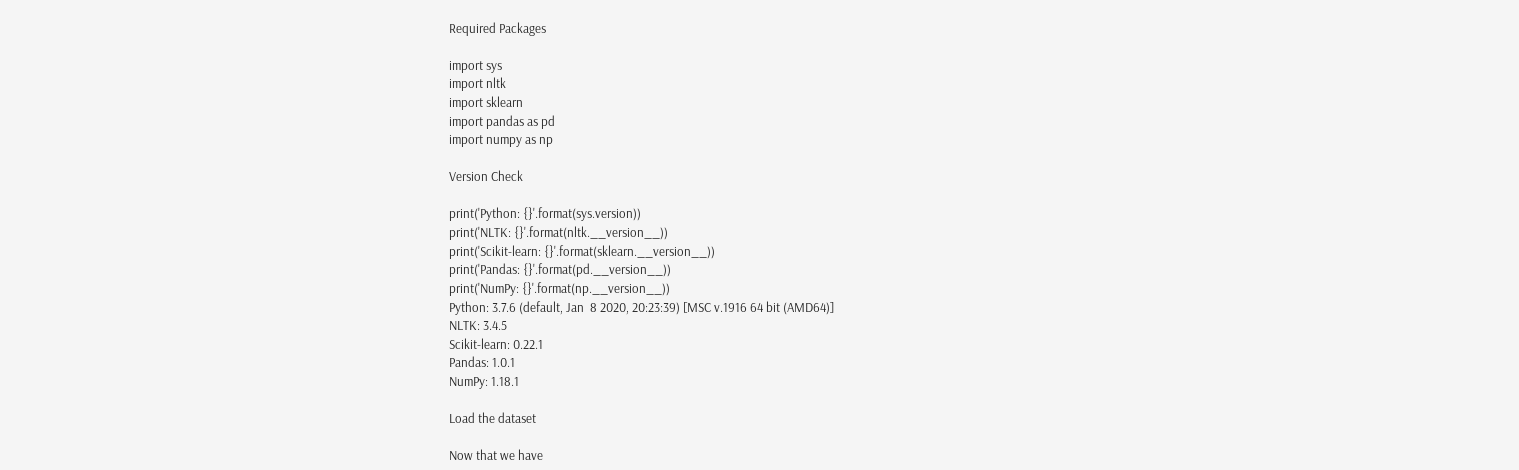Required Packages

import sys
import nltk
import sklearn
import pandas as pd
import numpy as np

Version Check

print('Python: {}'.format(sys.version))
print('NLTK: {}'.format(nltk.__version__))
print('Scikit-learn: {}'.format(sklearn.__version__))
print('Pandas: {}'.format(pd.__version__))
print('NumPy: {}'.format(np.__version__))
Python: 3.7.6 (default, Jan  8 2020, 20:23:39) [MSC v.1916 64 bit (AMD64)]
NLTK: 3.4.5
Scikit-learn: 0.22.1
Pandas: 1.0.1
NumPy: 1.18.1

Load the dataset

Now that we have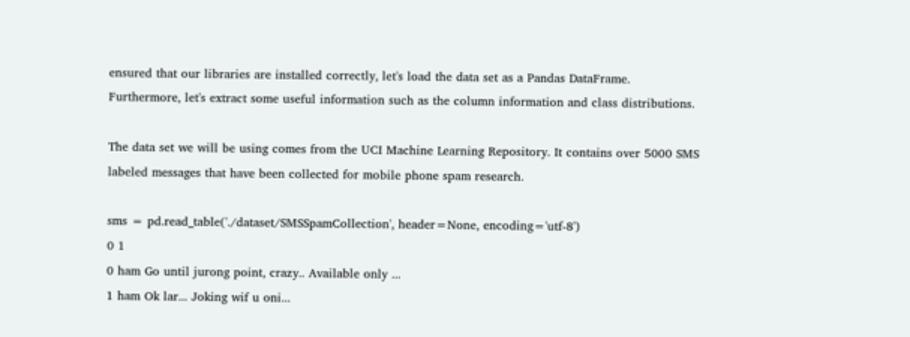ensured that our libraries are installed correctly, let's load the data set as a Pandas DataFrame. Furthermore, let's extract some useful information such as the column information and class distributions.

The data set we will be using comes from the UCI Machine Learning Repository. It contains over 5000 SMS labeled messages that have been collected for mobile phone spam research.

sms = pd.read_table('./dataset/SMSSpamCollection', header=None, encoding='utf-8')
0 1
0 ham Go until jurong point, crazy.. Available only ...
1 ham Ok lar... Joking wif u oni...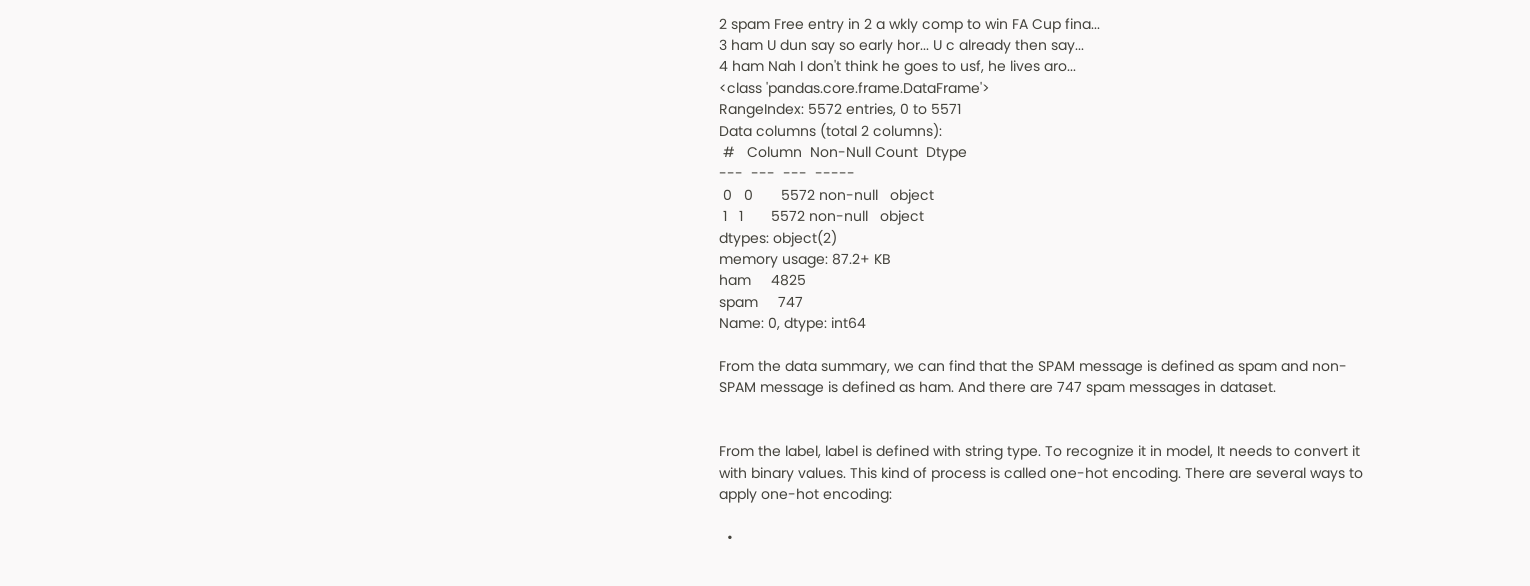2 spam Free entry in 2 a wkly comp to win FA Cup fina...
3 ham U dun say so early hor... U c already then say...
4 ham Nah I don't think he goes to usf, he lives aro...
<class 'pandas.core.frame.DataFrame'>
RangeIndex: 5572 entries, 0 to 5571
Data columns (total 2 columns):
 #   Column  Non-Null Count  Dtype
---  ---  ---  -----
 0   0       5572 non-null   object
 1   1       5572 non-null   object
dtypes: object(2)
memory usage: 87.2+ KB
ham     4825
spam     747
Name: 0, dtype: int64

From the data summary, we can find that the SPAM message is defined as spam and non-SPAM message is defined as ham. And there are 747 spam messages in dataset.


From the label, label is defined with string type. To recognize it in model, It needs to convert it with binary values. This kind of process is called one-hot encoding. There are several ways to apply one-hot encoding:

  •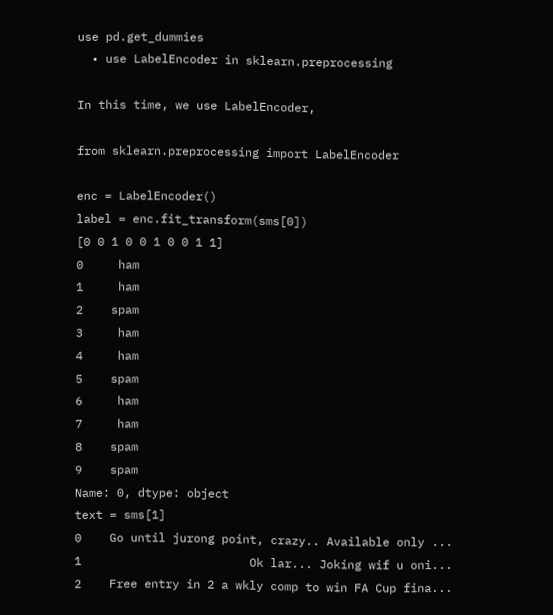use pd.get_dummies
  • use LabelEncoder in sklearn.preprocessing

In this time, we use LabelEncoder,

from sklearn.preprocessing import LabelEncoder

enc = LabelEncoder()
label = enc.fit_transform(sms[0])
[0 0 1 0 0 1 0 0 1 1]
0     ham
1     ham
2    spam
3     ham
4     ham
5    spam
6     ham
7     ham
8    spam
9    spam
Name: 0, dtype: object
text = sms[1]
0    Go until jurong point, crazy.. Available only ...
1                        Ok lar... Joking wif u oni...
2    Free entry in 2 a wkly comp to win FA Cup fina...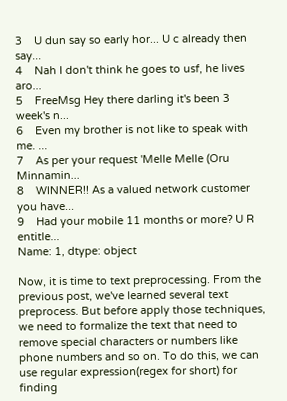3    U dun say so early hor... U c already then say...
4    Nah I don't think he goes to usf, he lives aro...
5    FreeMsg Hey there darling it's been 3 week's n...
6    Even my brother is not like to speak with me. ...
7    As per your request 'Melle Melle (Oru Minnamin...
8    WINNER!! As a valued network customer you have...
9    Had your mobile 11 months or more? U R entitle...
Name: 1, dtype: object

Now, it is time to text preprocessing. From the previous post, we've learned several text preprocess. But before apply those techniques, we need to formalize the text that need to remove special characters or numbers like phone numbers and so on. To do this, we can use regular expression(regex for short) for finding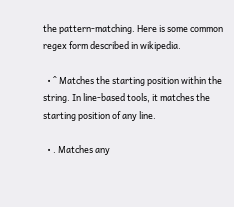the pattern-matching. Here is some common regex form described in wikipedia.

  • ^ Matches the starting position within the string. In line-based tools, it matches the starting position of any line.

  • . Matches any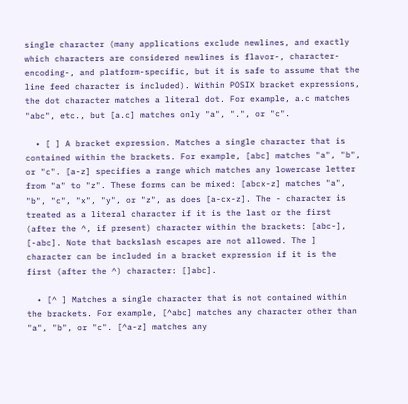single character (many applications exclude newlines, and exactly which characters are considered newlines is flavor-, character-encoding-, and platform-specific, but it is safe to assume that the line feed character is included). Within POSIX bracket expressions, the dot character matches a literal dot. For example, a.c matches "abc", etc., but [a.c] matches only "a", ".", or "c".

  • [ ] A bracket expression. Matches a single character that is contained within the brackets. For example, [abc] matches "a", "b", or "c". [a-z] specifies a range which matches any lowercase letter from "a" to "z". These forms can be mixed: [abcx-z] matches "a", "b", "c", "x", "y", or "z", as does [a-cx-z]. The - character is treated as a literal character if it is the last or the first (after the ^, if present) character within the brackets: [abc-], [-abc]. Note that backslash escapes are not allowed. The ] character can be included in a bracket expression if it is the first (after the ^) character: []abc].

  • [^ ] Matches a single character that is not contained within the brackets. For example, [^abc] matches any character other than "a", "b", or "c". [^a-z] matches any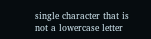single character that is not a lowercase letter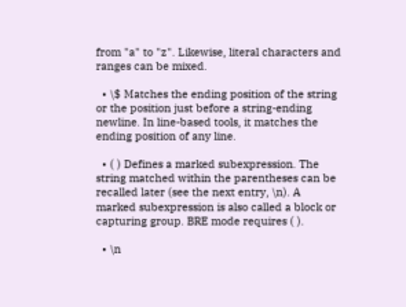from "a" to "z". Likewise, literal characters and ranges can be mixed.

  • \$ Matches the ending position of the string or the position just before a string-ending newline. In line-based tools, it matches the ending position of any line.

  • ( ) Defines a marked subexpression. The string matched within the parentheses can be recalled later (see the next entry, \n). A marked subexpression is also called a block or capturing group. BRE mode requires ( ).

  • \n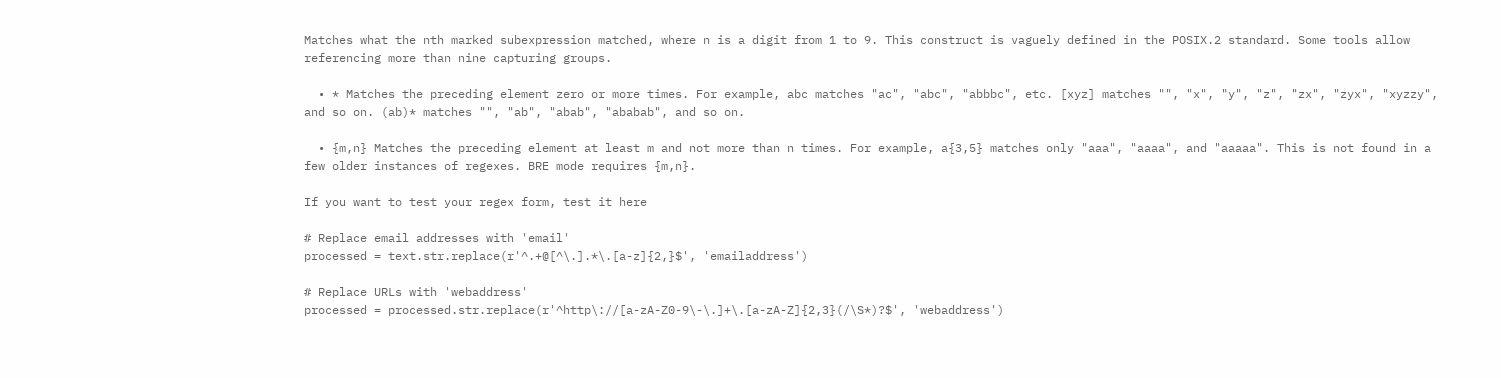Matches what the nth marked subexpression matched, where n is a digit from 1 to 9. This construct is vaguely defined in the POSIX.2 standard. Some tools allow referencing more than nine capturing groups.

  • * Matches the preceding element zero or more times. For example, abc matches "ac", "abc", "abbbc", etc. [xyz] matches "", "x", "y", "z", "zx", "zyx", "xyzzy", and so on. (ab)* matches "", "ab", "abab", "ababab", and so on.

  • {m,n} Matches the preceding element at least m and not more than n times. For example, a{3,5} matches only "aaa", "aaaa", and "aaaaa". This is not found in a few older instances of regexes. BRE mode requires {m,n}.

If you want to test your regex form, test it here

# Replace email addresses with 'email'
processed = text.str.replace(r'^.+@[^\.].*\.[a-z]{2,}$', 'emailaddress')

# Replace URLs with 'webaddress'
processed = processed.str.replace(r'^http\://[a-zA-Z0-9\-\.]+\.[a-zA-Z]{2,3}(/\S*)?$', 'webaddress')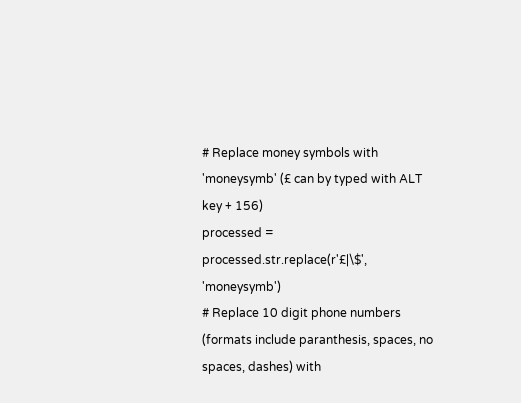# Replace money symbols with 'moneysymb' (£ can by typed with ALT key + 156)
processed = processed.str.replace(r'£|\$', 'moneysymb')
# Replace 10 digit phone numbers (formats include paranthesis, spaces, no spaces, dashes) with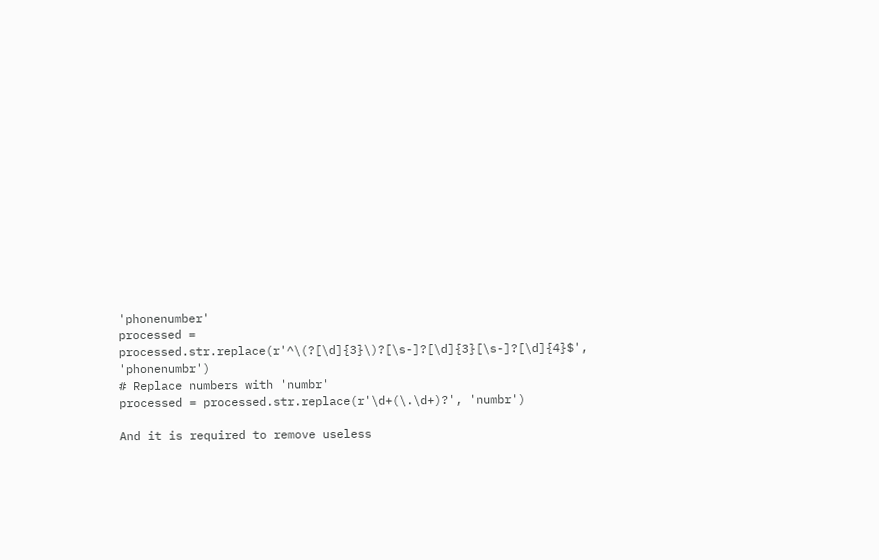'phonenumber'
processed = processed.str.replace(r'^\(?[\d]{3}\)?[\s-]?[\d]{3}[\s-]?[\d]{4}$', 'phonenumbr')
# Replace numbers with 'numbr'
processed = processed.str.replace(r'\d+(\.\d+)?', 'numbr')

And it is required to remove useless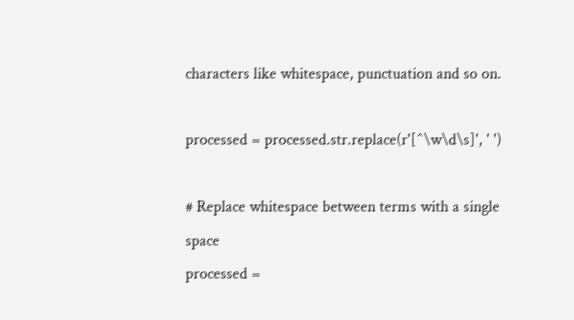characters like whitespace, punctuation and so on.

processed = processed.str.replace(r'[^\w\d\s]', ' ')

# Replace whitespace between terms with a single space
processed =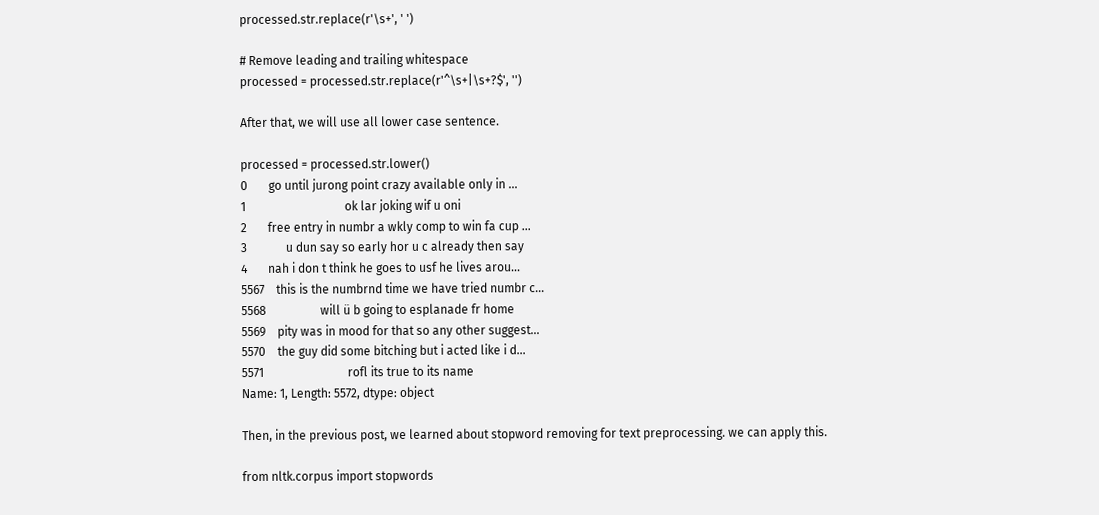processed.str.replace(r'\s+', ' ')

# Remove leading and trailing whitespace
processed = processed.str.replace(r'^\s+|\s+?$', '')

After that, we will use all lower case sentence.

processed = processed.str.lower()
0       go until jurong point crazy available only in ...
1                                 ok lar joking wif u oni
2       free entry in numbr a wkly comp to win fa cup ...
3             u dun say so early hor u c already then say
4       nah i don t think he goes to usf he lives arou...
5567    this is the numbrnd time we have tried numbr c...
5568                  will ü b going to esplanade fr home
5569    pity was in mood for that so any other suggest...
5570    the guy did some bitching but i acted like i d...
5571                            rofl its true to its name
Name: 1, Length: 5572, dtype: object

Then, in the previous post, we learned about stopword removing for text preprocessing. we can apply this.

from nltk.corpus import stopwords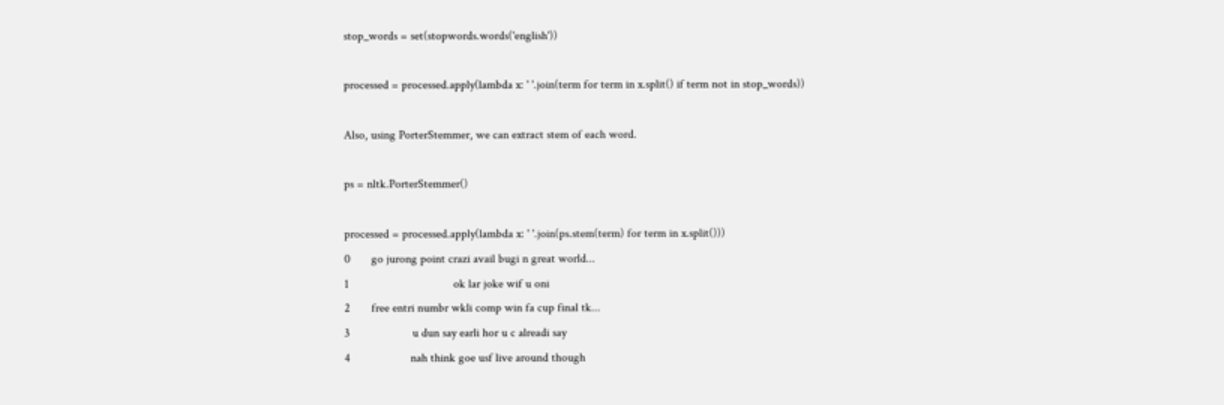stop_words = set(stopwords.words('english'))

processed = processed.apply(lambda x: ' '.join(term for term in x.split() if term not in stop_words))

Also, using PorterStemmer, we can extract stem of each word.

ps = nltk.PorterStemmer()

processed = processed.apply(lambda x: ' '.join(ps.stem(term) for term in x.split()))
0       go jurong point crazi avail bugi n great world...
1                                   ok lar joke wif u oni
2       free entri numbr wkli comp win fa cup final tk...
3                     u dun say earli hor u c alreadi say
4                    nah think goe usf live around though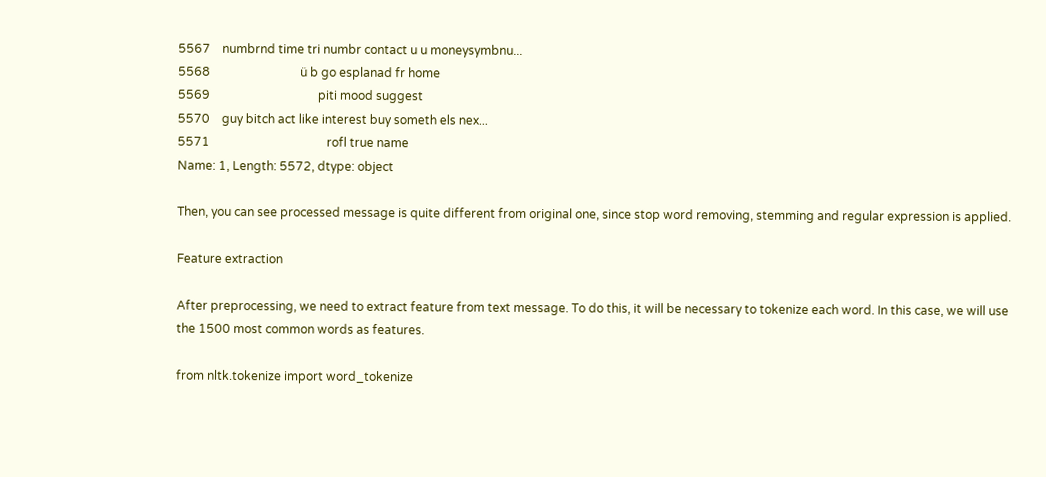5567    numbrnd time tri numbr contact u u moneysymbnu...
5568                              ü b go esplanad fr home
5569                                    piti mood suggest
5570    guy bitch act like interest buy someth els nex...
5571                                       rofl true name
Name: 1, Length: 5572, dtype: object

Then, you can see processed message is quite different from original one, since stop word removing, stemming and regular expression is applied.

Feature extraction

After preprocessing, we need to extract feature from text message. To do this, it will be necessary to tokenize each word. In this case, we will use the 1500 most common words as features.

from nltk.tokenize import word_tokenize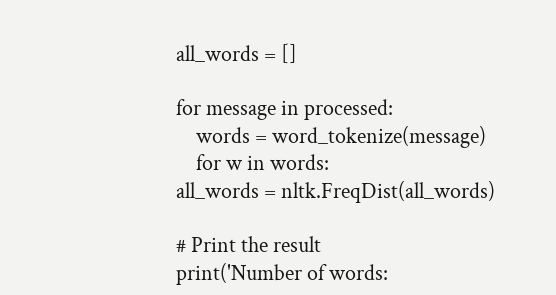all_words = []

for message in processed:
    words = word_tokenize(message)
    for w in words:
all_words = nltk.FreqDist(all_words)

# Print the result
print('Number of words: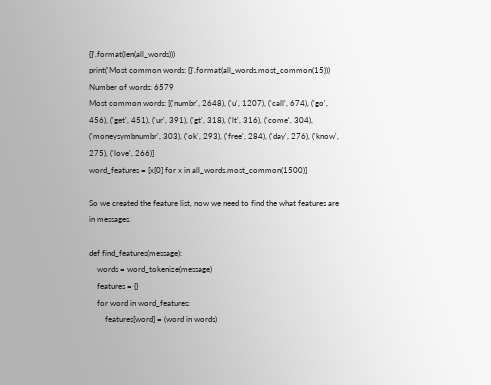{}'.format(len(all_words)))
print('Most common words: {}'.format(all_words.most_common(15)))
Number of words: 6579
Most common words: [('numbr', 2648), ('u', 1207), ('call', 674), ('go', 456), ('get', 451), ('ur', 391), ('gt', 318), ('lt', 316), ('come', 304), ('moneysymbnumbr', 303), ('ok', 293), ('free', 284), ('day', 276), ('know', 275), ('love', 266)]
word_features = [x[0] for x in all_words.most_common(1500)]

So we created the feature list, now we need to find the what features are in messages.

def find_features(message):
    words = word_tokenize(message)
    features = {}
    for word in word_features:
        features[word] = (word in words)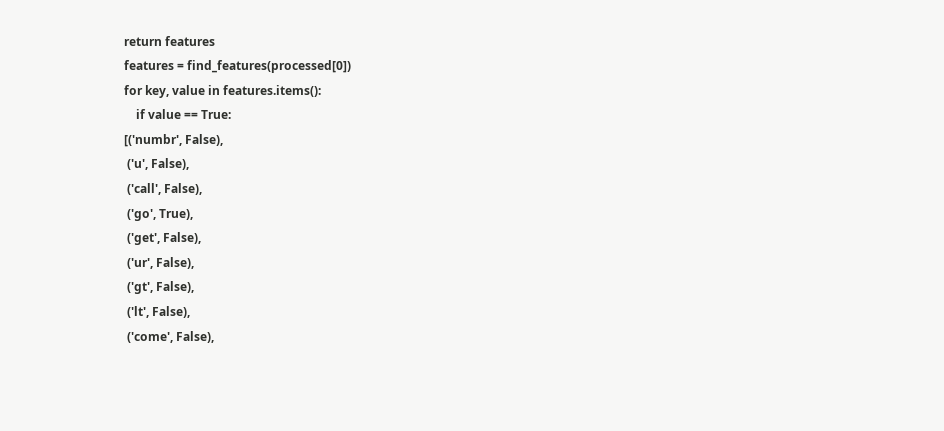return features
features = find_features(processed[0])
for key, value in features.items():
    if value == True:
[('numbr', False),
 ('u', False),
 ('call', False),
 ('go', True),
 ('get', False),
 ('ur', False),
 ('gt', False),
 ('lt', False),
 ('come', False),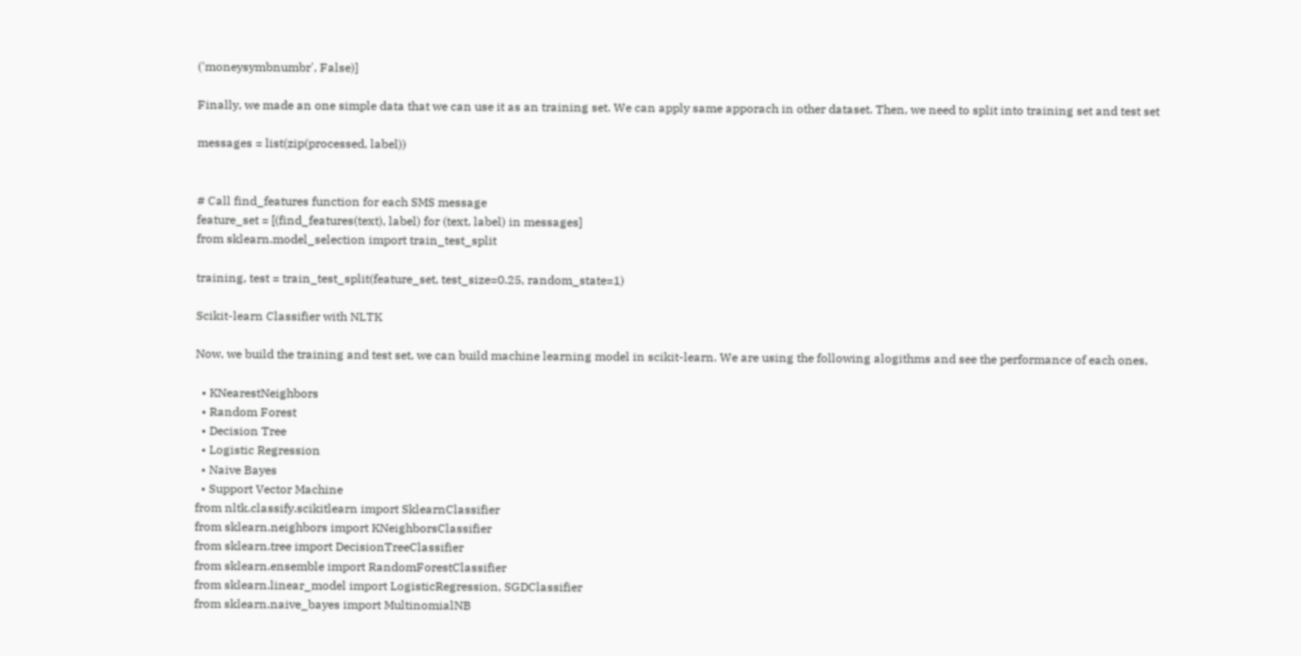('moneysymbnumbr', False)]

Finally, we made an one simple data that we can use it as an training set. We can apply same apporach in other dataset. Then, we need to split into training set and test set

messages = list(zip(processed, label))


# Call find_features function for each SMS message
feature_set = [(find_features(text), label) for (text, label) in messages]
from sklearn.model_selection import train_test_split

training, test = train_test_split(feature_set, test_size=0.25, random_state=1)

Scikit-learn Classifier with NLTK

Now, we build the training and test set, we can build machine learning model in scikit-learn. We are using the following alogithms and see the performance of each ones,

  • KNearestNeighbors
  • Random Forest
  • Decision Tree
  • Logistic Regression
  • Naive Bayes
  • Support Vector Machine
from nltk.classify.scikitlearn import SklearnClassifier
from sklearn.neighbors import KNeighborsClassifier
from sklearn.tree import DecisionTreeClassifier
from sklearn.ensemble import RandomForestClassifier
from sklearn.linear_model import LogisticRegression, SGDClassifier
from sklearn.naive_bayes import MultinomialNB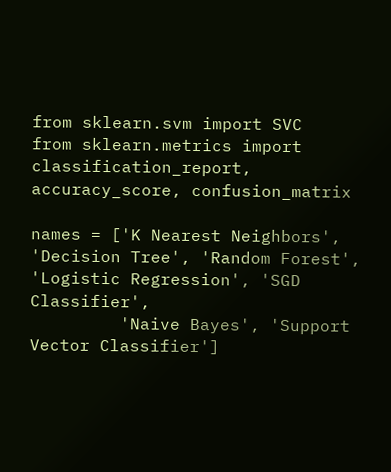from sklearn.svm import SVC
from sklearn.metrics import classification_report, accuracy_score, confusion_matrix

names = ['K Nearest Neighbors', 'Decision Tree', 'Random Forest', 'Logistic Regression', 'SGD Classifier',
         'Naive Bayes', 'Support Vector Classifier']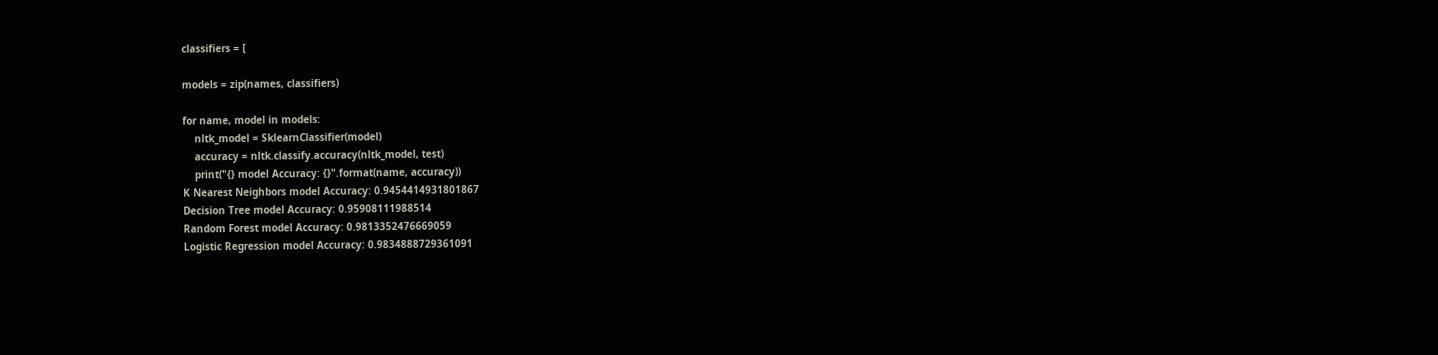classifiers = [

models = zip(names, classifiers)

for name, model in models:
    nltk_model = SklearnClassifier(model)
    accuracy = nltk.classify.accuracy(nltk_model, test)
    print("{} model Accuracy: {}".format(name, accuracy))
K Nearest Neighbors model Accuracy: 0.9454414931801867
Decision Tree model Accuracy: 0.95908111988514
Random Forest model Accuracy: 0.9813352476669059
Logistic Regression model Accuracy: 0.9834888729361091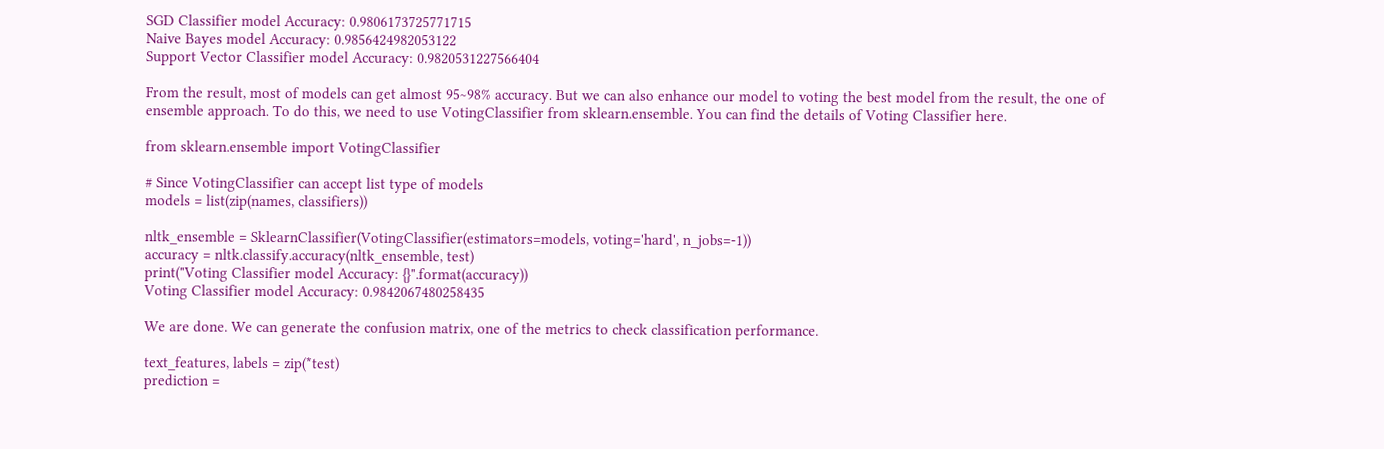SGD Classifier model Accuracy: 0.9806173725771715
Naive Bayes model Accuracy: 0.9856424982053122
Support Vector Classifier model Accuracy: 0.9820531227566404

From the result, most of models can get almost 95~98% accuracy. But we can also enhance our model to voting the best model from the result, the one of ensemble approach. To do this, we need to use VotingClassifier from sklearn.ensemble. You can find the details of Voting Classifier here.

from sklearn.ensemble import VotingClassifier

# Since VotingClassifier can accept list type of models
models = list(zip(names, classifiers))

nltk_ensemble = SklearnClassifier(VotingClassifier(estimators=models, voting='hard', n_jobs=-1))
accuracy = nltk.classify.accuracy(nltk_ensemble, test)
print("Voting Classifier model Accuracy: {}".format(accuracy))
Voting Classifier model Accuracy: 0.9842067480258435

We are done. We can generate the confusion matrix, one of the metrics to check classification performance.

text_features, labels = zip(*test)
prediction =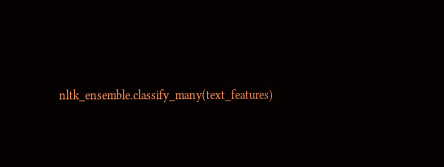nltk_ensemble.classify_many(text_features)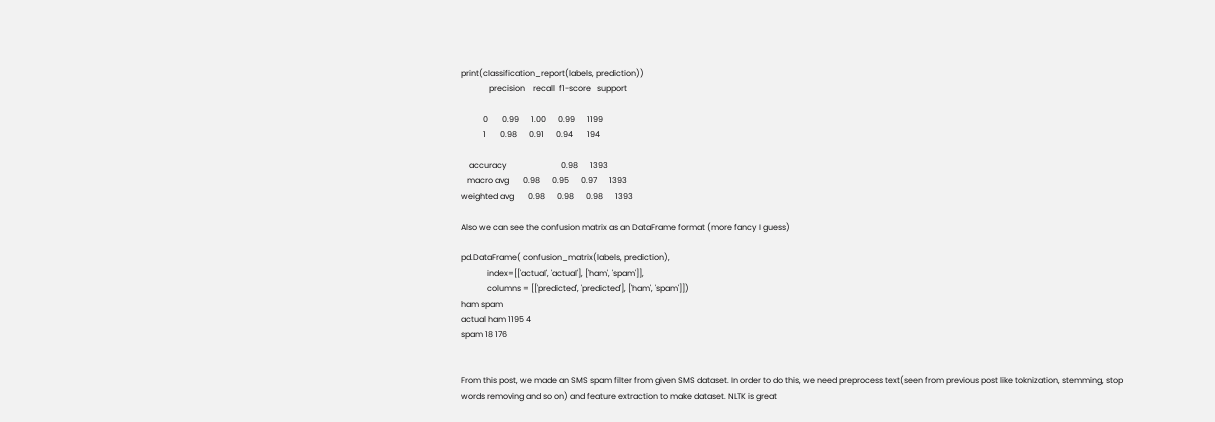print(classification_report(labels, prediction))
              precision    recall  f1-score   support

           0       0.99      1.00      0.99      1199
           1       0.98      0.91      0.94       194

    accuracy                           0.98      1393
   macro avg       0.98      0.95      0.97      1393
weighted avg       0.98      0.98      0.98      1393

Also we can see the confusion matrix as an DataFrame format (more fancy I guess)

pd.DataFrame( confusion_matrix(labels, prediction),
             index=[['actual', 'actual'], ['ham', 'spam']],
             columns = [['predicted', 'predicted'], ['ham', 'spam']])
ham spam
actual ham 1195 4
spam 18 176


From this post, we made an SMS spam filter from given SMS dataset. In order to do this, we need preprocess text(seen from previous post like toknization, stemming, stop words removing and so on) and feature extraction to make dataset. NLTK is great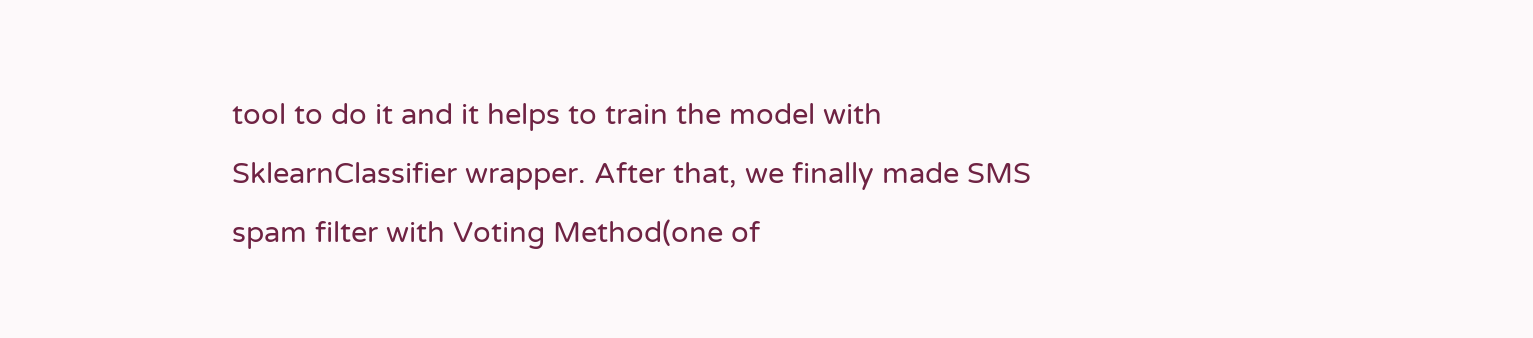tool to do it and it helps to train the model with SklearnClassifier wrapper. After that, we finally made SMS spam filter with Voting Method(one of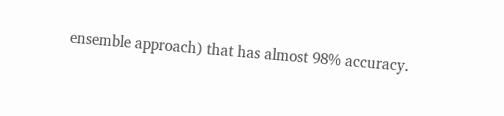ensemble approach) that has almost 98% accuracy.